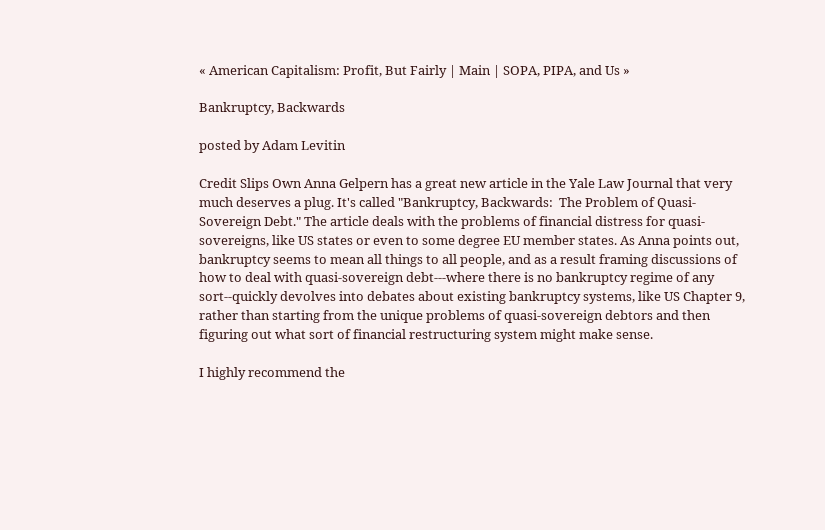« American Capitalism: Profit, But Fairly | Main | SOPA, PIPA, and Us »

Bankruptcy, Backwards

posted by Adam Levitin

Credit Slips Own Anna Gelpern has a great new article in the Yale Law Journal that very much deserves a plug. It's called "Bankruptcy, Backwards:  The Problem of Quasi-Sovereign Debt." The article deals with the problems of financial distress for quasi-sovereigns, like US states or even to some degree EU member states. As Anna points out, bankruptcy seems to mean all things to all people, and as a result framing discussions of how to deal with quasi-sovereign debt---where there is no bankruptcy regime of any sort--quickly devolves into debates about existing bankruptcy systems, like US Chapter 9, rather than starting from the unique problems of quasi-sovereign debtors and then figuring out what sort of financial restructuring system might make sense.

I highly recommend the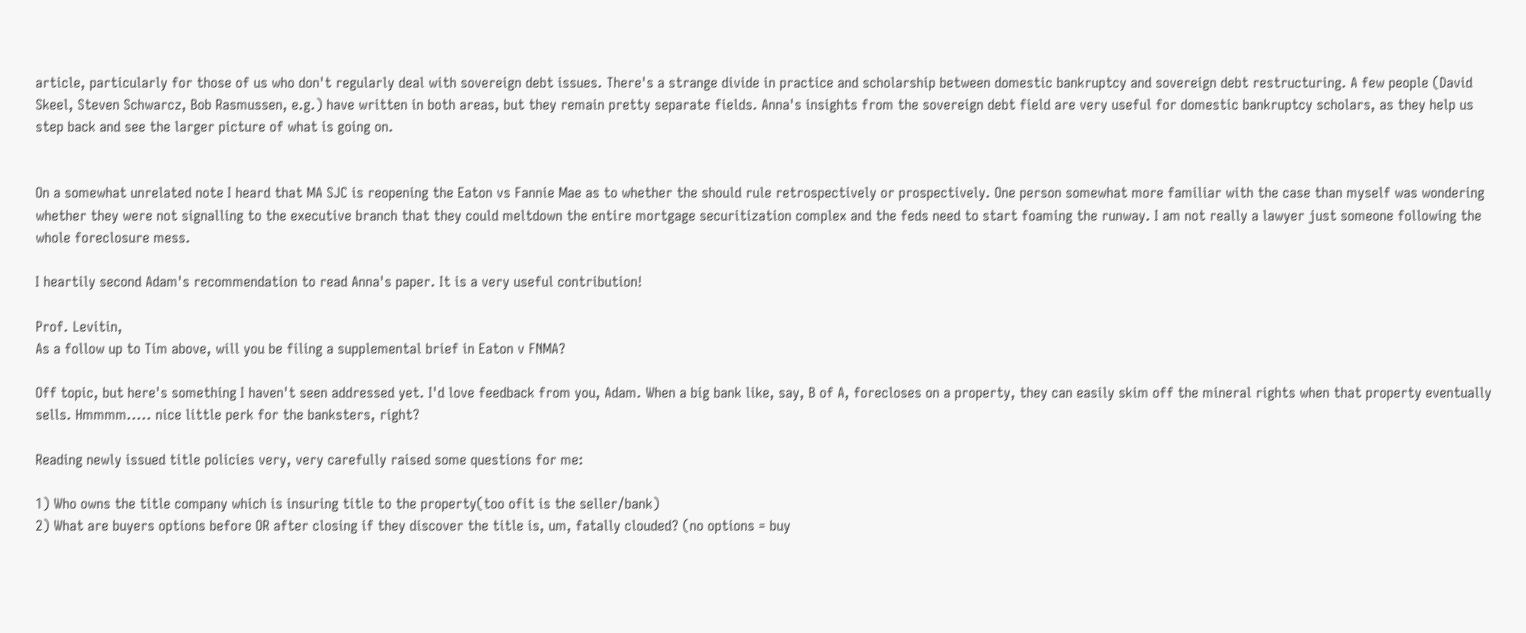article, particularly for those of us who don't regularly deal with sovereign debt issues. There's a strange divide in practice and scholarship between domestic bankruptcy and sovereign debt restructuring. A few people (David Skeel, Steven Schwarcz, Bob Rasmussen, e.g.) have written in both areas, but they remain pretty separate fields. Anna's insights from the sovereign debt field are very useful for domestic bankruptcy scholars, as they help us step back and see the larger picture of what is going on.


On a somewhat unrelated note I heard that MA SJC is reopening the Eaton vs Fannie Mae as to whether the should rule retrospectively or prospectively. One person somewhat more familiar with the case than myself was wondering whether they were not signalling to the executive branch that they could meltdown the entire mortgage securitization complex and the feds need to start foaming the runway. I am not really a lawyer just someone following the whole foreclosure mess.

I heartily second Adam's recommendation to read Anna's paper. It is a very useful contribution!

Prof. Levitin,
As a follow up to Tim above, will you be filing a supplemental brief in Eaton v FNMA?

Off topic, but here's something I haven't seen addressed yet. I'd love feedback from you, Adam. When a big bank like, say, B of A, forecloses on a property, they can easily skim off the mineral rights when that property eventually sells. Hmmmm..... nice little perk for the banksters, right?

Reading newly issued title policies very, very carefully raised some questions for me:

1) Who owns the title company which is insuring title to the property(too ofit is the seller/bank)
2) What are buyers options before OR after closing if they discover the title is, um, fatally clouded? (no options = buy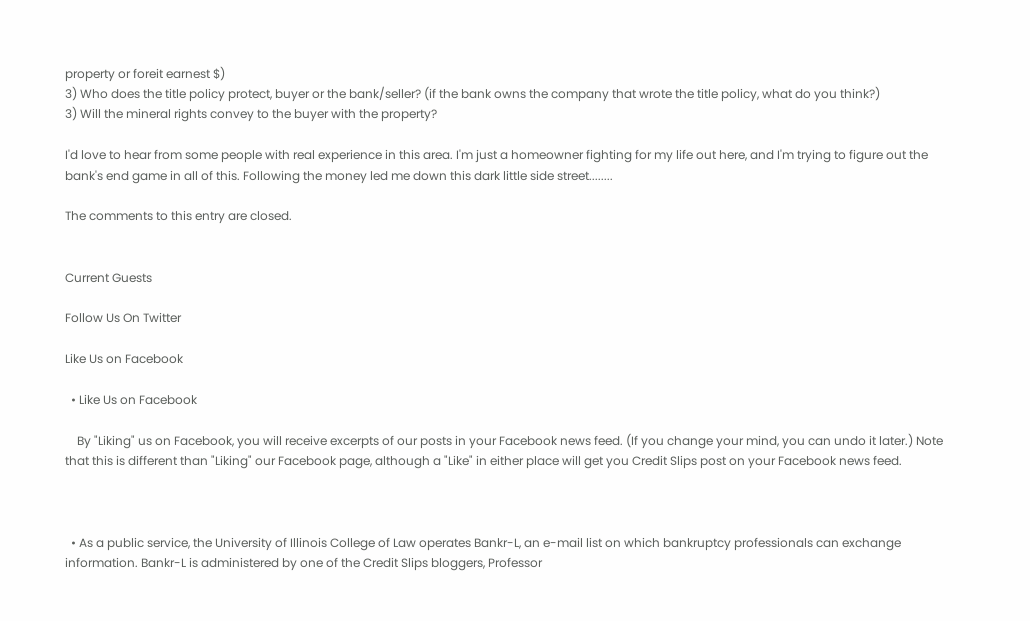property or foreit earnest $)
3) Who does the title policy protect, buyer or the bank/seller? (if the bank owns the company that wrote the title policy, what do you think?)
3) Will the mineral rights convey to the buyer with the property?

I'd love to hear from some people with real experience in this area. I'm just a homeowner fighting for my life out here, and I'm trying to figure out the bank's end game in all of this. Following the money led me down this dark little side street........

The comments to this entry are closed.


Current Guests

Follow Us On Twitter

Like Us on Facebook

  • Like Us on Facebook

    By "Liking" us on Facebook, you will receive excerpts of our posts in your Facebook news feed. (If you change your mind, you can undo it later.) Note that this is different than "Liking" our Facebook page, although a "Like" in either place will get you Credit Slips post on your Facebook news feed.



  • As a public service, the University of Illinois College of Law operates Bankr-L, an e-mail list on which bankruptcy professionals can exchange information. Bankr-L is administered by one of the Credit Slips bloggers, Professor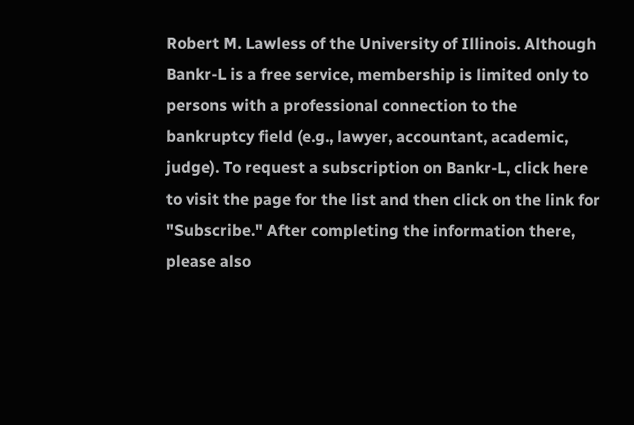Robert M. Lawless of the University of Illinois. Although Bankr-L is a free service, membership is limited only to persons with a professional connection to the bankruptcy field (e.g., lawyer, accountant, academic, judge). To request a subscription on Bankr-L, click here to visit the page for the list and then click on the link for "Subscribe." After completing the information there, please also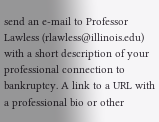send an e-mail to Professor Lawless (rlawless@illinois.edu) with a short description of your professional connection to bankruptcy. A link to a URL with a professional bio or other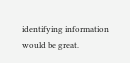identifying information would be great.